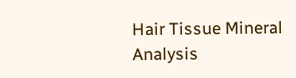Hair Tissue Mineral Analysis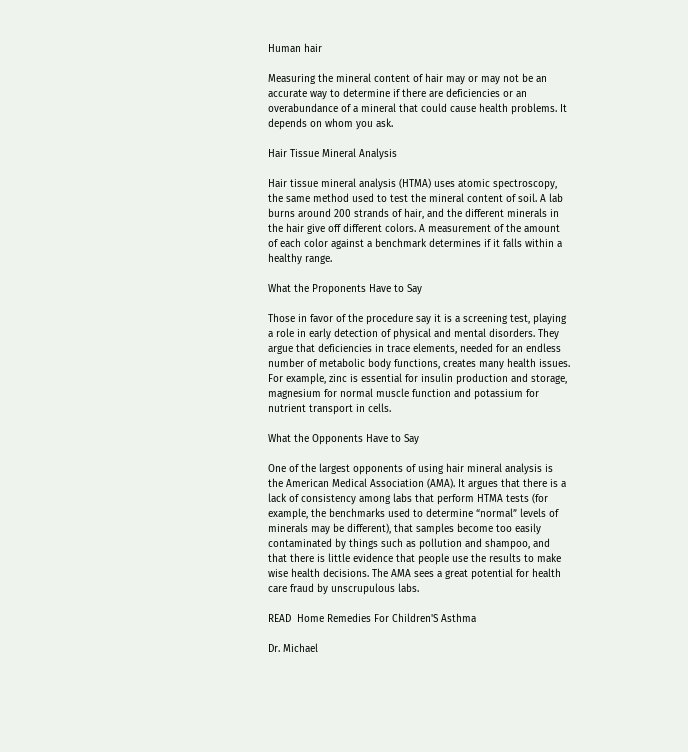Human hair

Measuring the mineral content of hair may or may not be an accurate way to determine if there are deficiencies or an overabundance of a mineral that could cause health problems. It depends on whom you ask.

Hair Tissue Mineral Analysis

Hair tissue mineral analysis (HTMA) uses atomic spectroscopy, the same method used to test the mineral content of soil. A lab burns around 200 strands of hair, and the different minerals in the hair give off different colors. A measurement of the amount of each color against a benchmark determines if it falls within a healthy range.

What the Proponents Have to Say

Those in favor of the procedure say it is a screening test, playing a role in early detection of physical and mental disorders. They argue that deficiencies in trace elements, needed for an endless number of metabolic body functions, creates many health issues. For example, zinc is essential for insulin production and storage, magnesium for normal muscle function and potassium for nutrient transport in cells.

What the Opponents Have to Say

One of the largest opponents of using hair mineral analysis is the American Medical Association (AMA). It argues that there is a lack of consistency among labs that perform HTMA tests (for example, the benchmarks used to determine “normal” levels of minerals may be different), that samples become too easily contaminated by things such as pollution and shampoo, and that there is little evidence that people use the results to make wise health decisions. The AMA sees a great potential for health care fraud by unscrupulous labs.

READ  Home Remedies For Children'S Asthma

Dr. Michael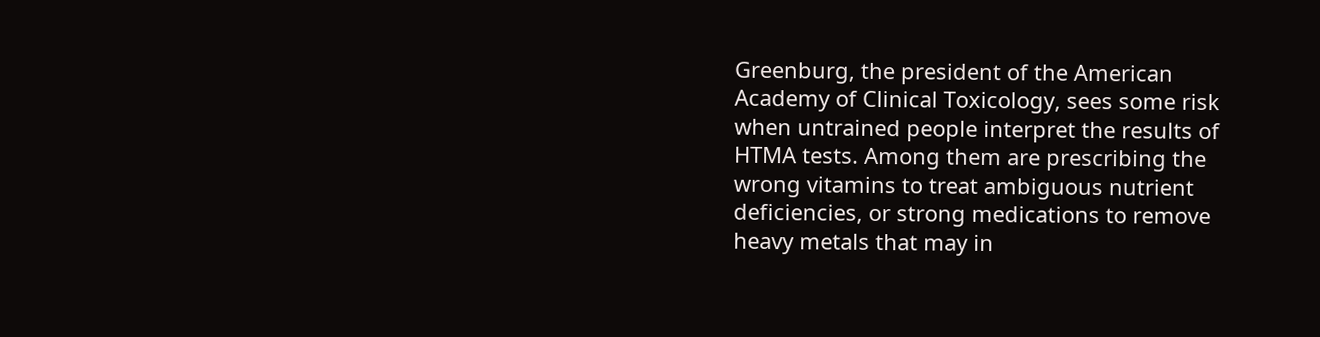Greenburg, the president of the American Academy of Clinical Toxicology, sees some risk when untrained people interpret the results of HTMA tests. Among them are prescribing the wrong vitamins to treat ambiguous nutrient deficiencies, or strong medications to remove heavy metals that may in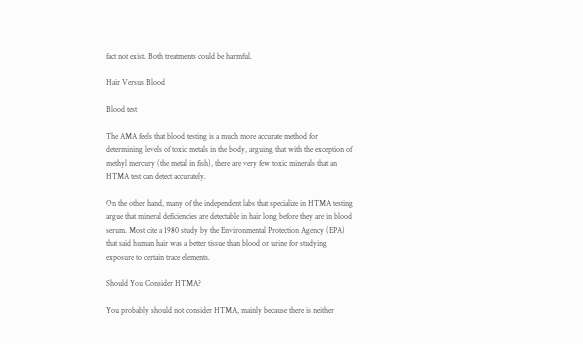fact not exist. Both treatments could be harmful.

Hair Versus Blood

Blood test

The AMA feels that blood testing is a much more accurate method for determining levels of toxic metals in the body, arguing that with the exception of methyl mercury (the metal in fish), there are very few toxic minerals that an HTMA test can detect accurately.

On the other hand, many of the independent labs that specialize in HTMA testing argue that mineral deficiencies are detectable in hair long before they are in blood serum. Most cite a 1980 study by the Environmental Protection Agency (EPA) that said human hair was a better tissue than blood or urine for studying exposure to certain trace elements.

Should You Consider HTMA?

You probably should not consider HTMA, mainly because there is neither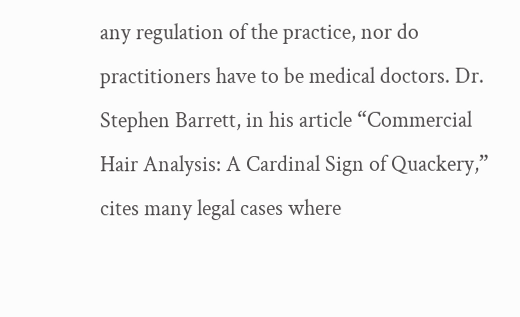any regulation of the practice, nor do practitioners have to be medical doctors. Dr. Stephen Barrett, in his article “Commercial Hair Analysis: A Cardinal Sign of Quackery,” cites many legal cases where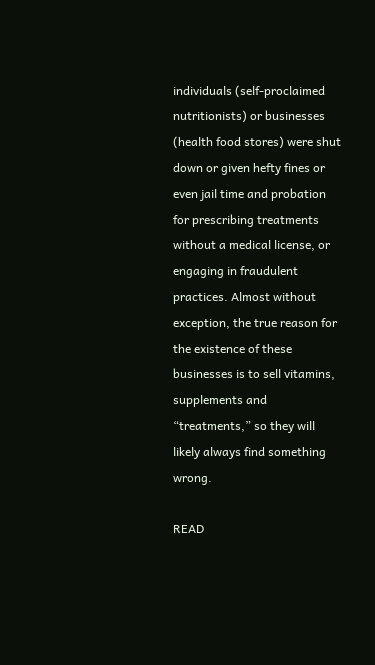individuals (self-proclaimed nutritionists) or businesses (health food stores) were shut down or given hefty fines or even jail time and probation for prescribing treatments without a medical license, or engaging in fraudulent practices. Almost without exception, the true reason for the existence of these businesses is to sell vitamins, supplements and “treatments,” so they will likely always find something wrong.

READ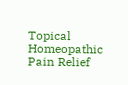Topical Homeopathic Pain Relief